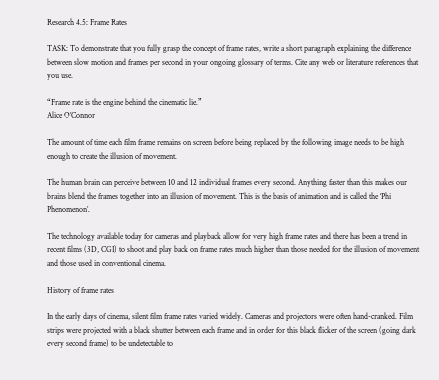Research 4.5: Frame Rates

TASK: To demonstrate that you fully grasp the concept of frame rates, write a short paragraph explaining the difference between slow motion and frames per second in your ongoing glossary of terms. Cite any web or literature references that you use.

“Frame rate is the engine behind the cinematic lie.”
Alice O’Connor

The amount of time each film frame remains on screen before being replaced by the following image needs to be high enough to create the illusion of movement.

The human brain can perceive between 10 and 12 individual frames every second. Anything faster than this makes our brains blend the frames together into an illusion of movement. This is the basis of animation and is called the ‘Phi Phenomenon’.

The technology available today for cameras and playback allow for very high frame rates and there has been a trend in recent films (3D, CGI) to shoot and play back on frame rates much higher than those needed for the illusion of movement and those used in conventional cinema.

History of frame rates

In the early days of cinema, silent film frame rates varied widely. Cameras and projectors were often hand-cranked. Film strips were projected with a black shutter between each frame and in order for this black flicker of the screen (going dark every second frame) to be undetectable to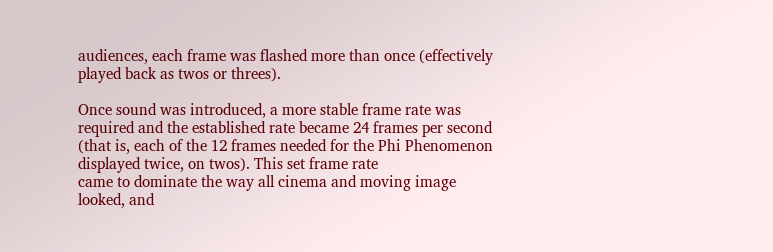audiences, each frame was flashed more than once (effectively played back as twos or threes).

Once sound was introduced, a more stable frame rate was required and the established rate became 24 frames per second (that is, each of the 12 frames needed for the Phi Phenomenon displayed twice, on twos). This set frame rate
came to dominate the way all cinema and moving image looked, and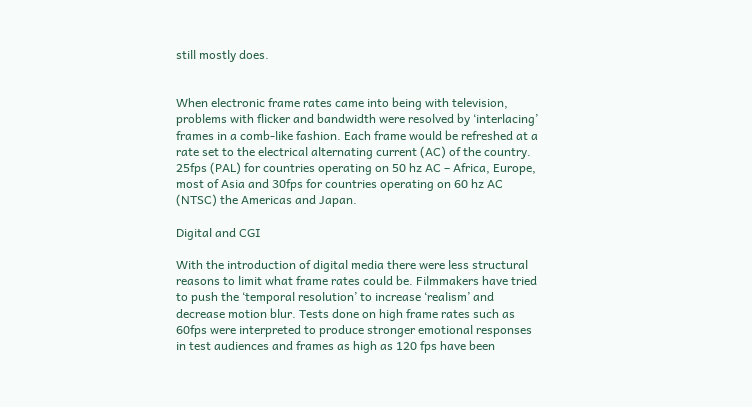still mostly does.


When electronic frame rates came into being with television, problems with flicker and bandwidth were resolved by ‘interlacing’ frames in a comb-like fashion. Each frame would be refreshed at a rate set to the electrical alternating current (AC) of the country. 25fps (PAL) for countries operating on 50 hz AC – Africa, Europe, most of Asia and 30fps for countries operating on 60 hz AC (NTSC) the Americas and Japan.

Digital and CGI

With the introduction of digital media there were less structural reasons to limit what frame rates could be. Filmmakers have tried to push the ‘temporal resolution’ to increase ‘realism’ and decrease motion blur. Tests done on high frame rates such as 60fps were interpreted to produce stronger emotional responses in test audiences and frames as high as 120 fps have been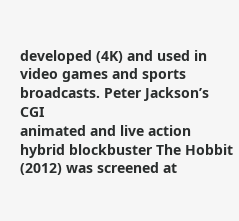developed (4K) and used in video games and sports broadcasts. Peter Jackson’s CGI
animated and live action hybrid blockbuster The Hobbit (2012) was screened at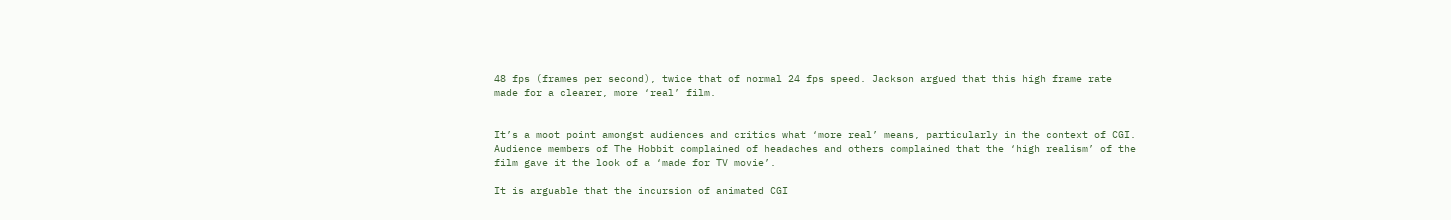48 fps (frames per second), twice that of normal 24 fps speed. Jackson argued that this high frame rate made for a clearer, more ‘real’ film.


It’s a moot point amongst audiences and critics what ‘more real’ means, particularly in the context of CGI. Audience members of The Hobbit complained of headaches and others complained that the ‘high realism’ of the film gave it the look of a ‘made for TV movie’.

It is arguable that the incursion of animated CGI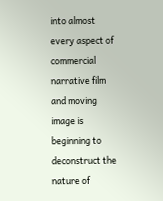into almost every aspect of commercial narrative film and moving image is beginning to deconstruct the nature of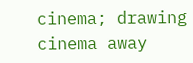cinema; drawing cinema away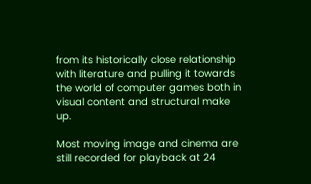from its historically close relationship with literature and pulling it towards the world of computer games both in visual content and structural make up.

Most moving image and cinema are still recorded for playback at 24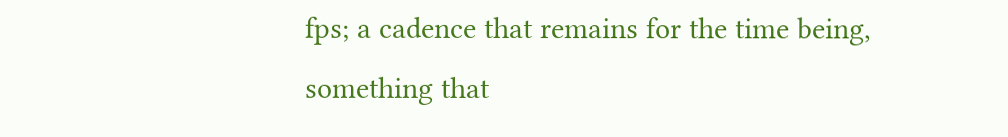fps; a cadence that remains for the time being, something that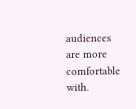audiences are more comfortable with.